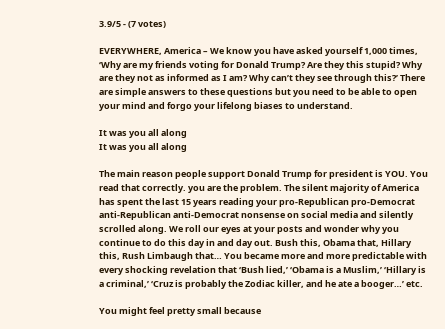3.9/5 - (7 votes)

EVERYWHERE, America – We know you have asked yourself 1,000 times, ‘Why are my friends voting for Donald Trump? Are they this stupid? Why are they not as informed as I am? Why can’t they see through this?’ There are simple answers to these questions but you need to be able to open your mind and forgo your lifelong biases to understand.

It was you all along
It was you all along

The main reason people support Donald Trump for president is YOU. You read that correctly. you are the problem. The silent majority of America has spent the last 15 years reading your pro-Republican pro-Democrat anti-Republican anti-Democrat nonsense on social media and silently scrolled along. We roll our eyes at your posts and wonder why you continue to do this day in and day out. Bush this, Obama that, Hillary this, Rush Limbaugh that… You became more and more predictable with every shocking revelation that ‘Bush lied,’ ‘Obama is a Muslim,’ ‘Hillary is a criminal,’ ‘Cruz is probably the Zodiac killer, and he ate a booger…’ etc.

You might feel pretty small because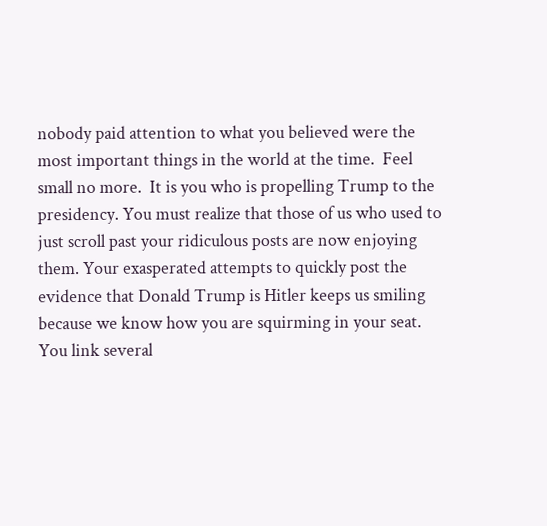nobody paid attention to what you believed were the most important things in the world at the time.  Feel small no more.  It is you who is propelling Trump to the presidency. You must realize that those of us who used to just scroll past your ridiculous posts are now enjoying them. Your exasperated attempts to quickly post the evidence that Donald Trump is Hitler keeps us smiling because we know how you are squirming in your seat. You link several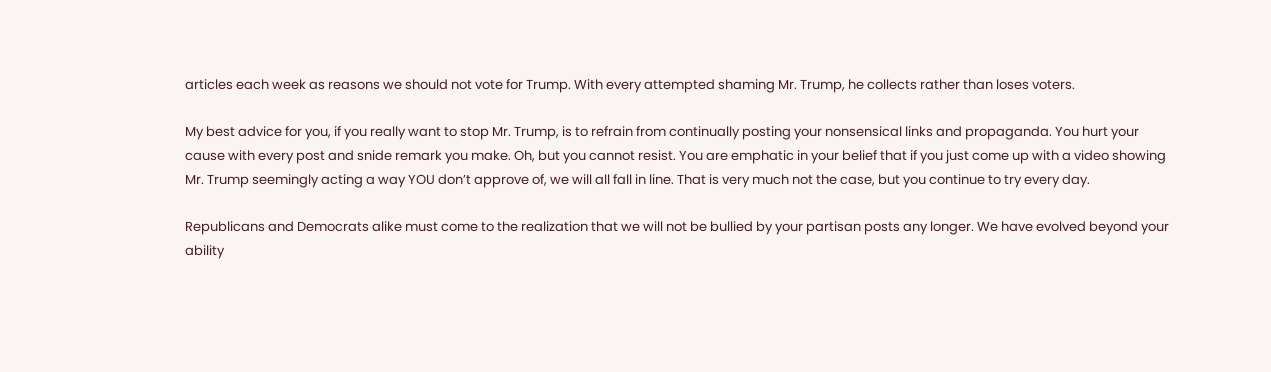articles each week as reasons we should not vote for Trump. With every attempted shaming Mr. Trump, he collects rather than loses voters.

My best advice for you, if you really want to stop Mr. Trump, is to refrain from continually posting your nonsensical links and propaganda. You hurt your cause with every post and snide remark you make. Oh, but you cannot resist. You are emphatic in your belief that if you just come up with a video showing Mr. Trump seemingly acting a way YOU don’t approve of, we will all fall in line. That is very much not the case, but you continue to try every day.

Republicans and Democrats alike must come to the realization that we will not be bullied by your partisan posts any longer. We have evolved beyond your ability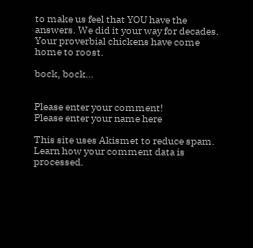to make us feel that YOU have the answers. We did it your way for decades. Your proverbial chickens have come home to roost.

bock, bock…


Please enter your comment!
Please enter your name here

This site uses Akismet to reduce spam. Learn how your comment data is processed.